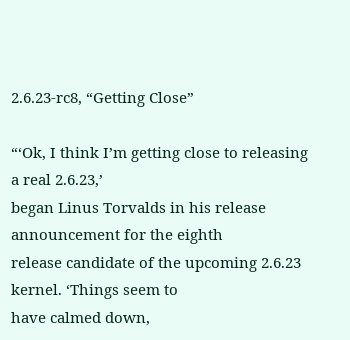2.6.23-rc8, “Getting Close”

“‘Ok, I think I’m getting close to releasing a real 2.6.23,’
began Linus Torvalds in his release announcement for the eighth
release candidate of the upcoming 2.6.23 kernel. ‘Things seem to
have calmed down,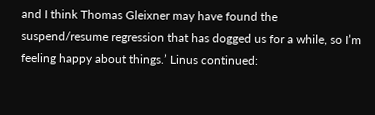and I think Thomas Gleixner may have found the
suspend/resume regression that has dogged us for a while, so I’m
feeling happy about things.’ Linus continued: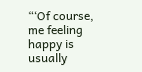“‘Of course, me feeling happy is usually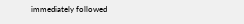immediately followed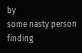by
some nasty person finding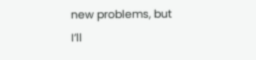new problems, but I’ll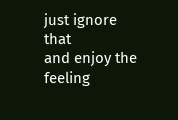just ignore that
and enjoy the feeling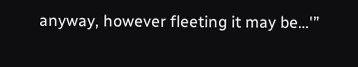anyway, however fleeting it may be…'”